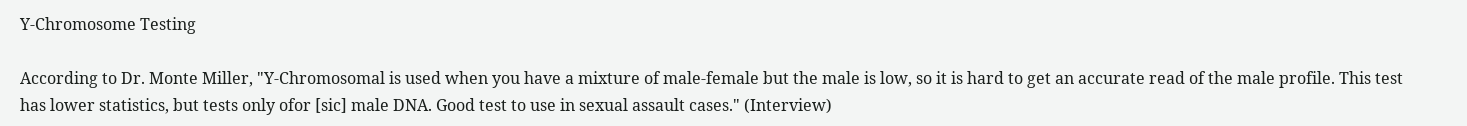Y-Chromosome Testing

According to Dr. Monte Miller, "Y-Chromosomal is used when you have a mixture of male-female but the male is low, so it is hard to get an accurate read of the male profile. This test has lower statistics, but tests only ofor [sic] male DNA. Good test to use in sexual assault cases." (Interview)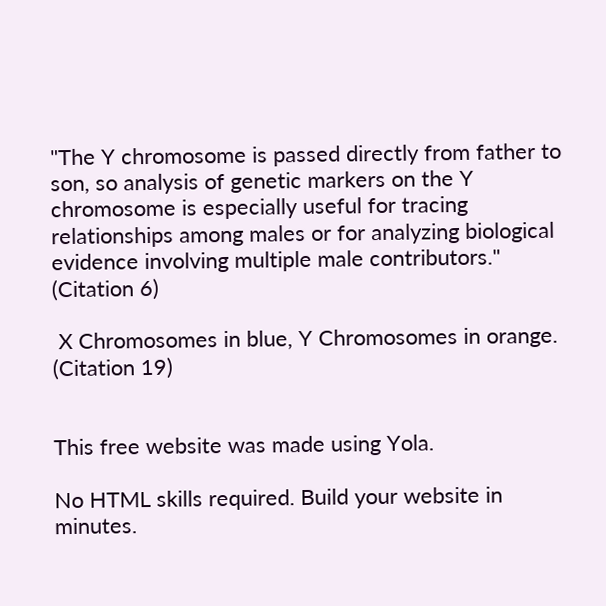"The Y chromosome is passed directly from father to son, so analysis of genetic markers on the Y chromosome is especially useful for tracing relationships among males or for analyzing biological evidence involving multiple male contributors." (Citation 6)

 X Chromosomes in blue, Y Chromosomes in orange. (Citation 19)


This free website was made using Yola.

No HTML skills required. Build your website in minutes.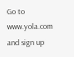Go to www.yola.com and sign up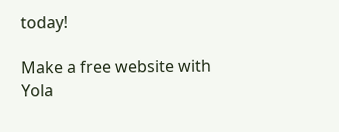today!

Make a free website with Yola